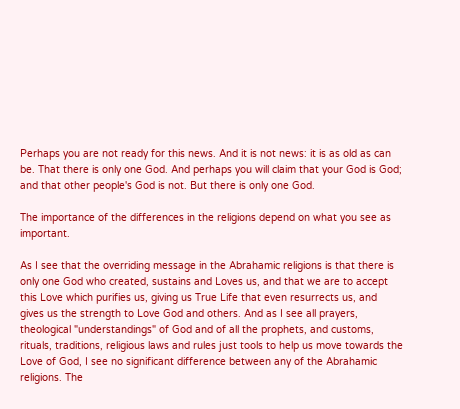Perhaps you are not ready for this news. And it is not news: it is as old as can be. That there is only one God. And perhaps you will claim that your God is God; and that other people's God is not. But there is only one God.

The importance of the differences in the religions depend on what you see as important.

As I see that the overriding message in the Abrahamic religions is that there is only one God who created, sustains and Loves us, and that we are to accept this Love which purifies us, giving us True Life that even resurrects us, and gives us the strength to Love God and others. And as I see all prayers, theological "understandings" of God and of all the prophets, and customs, rituals, traditions, religious laws and rules just tools to help us move towards the Love of God, I see no significant difference between any of the Abrahamic religions. The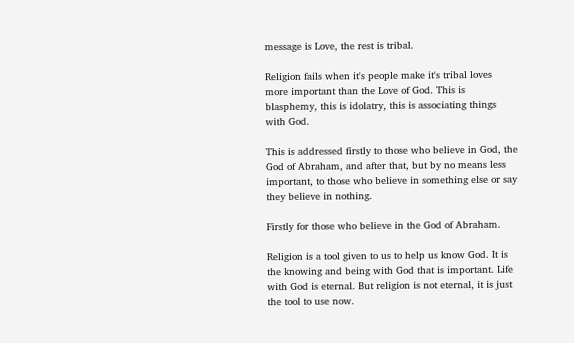message is Love, the rest is tribal.

Religion fails when it's people make it's tribal loves more important than the Love of God. This is blasphemy, this is idolatry, this is associating things with God.

This is addressed firstly to those who believe in God, the God of Abraham, and after that, but by no means less important, to those who believe in something else or say they believe in nothing.

Firstly for those who believe in the God of Abraham.

Religion is a tool given to us to help us know God. It is the knowing and being with God that is important. Life with God is eternal. But religion is not eternal, it is just the tool to use now.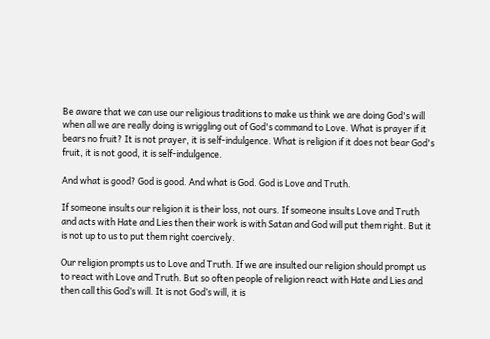Be aware that we can use our religious traditions to make us think we are doing God's will when all we are really doing is wriggling out of God's command to Love. What is prayer if it bears no fruit? It is not prayer, it is self-indulgence. What is religion if it does not bear God's fruit, it is not good, it is self-indulgence.

And what is good? God is good. And what is God. God is Love and Truth.

If someone insults our religion it is their loss, not ours. If someone insults Love and Truth and acts with Hate and Lies then their work is with Satan and God will put them right. But it is not up to us to put them right coercively.

Our religion prompts us to Love and Truth. If we are insulted our religion should prompt us to react with Love and Truth. But so often people of religion react with Hate and Lies and then call this God’s will. It is not God’s will, it is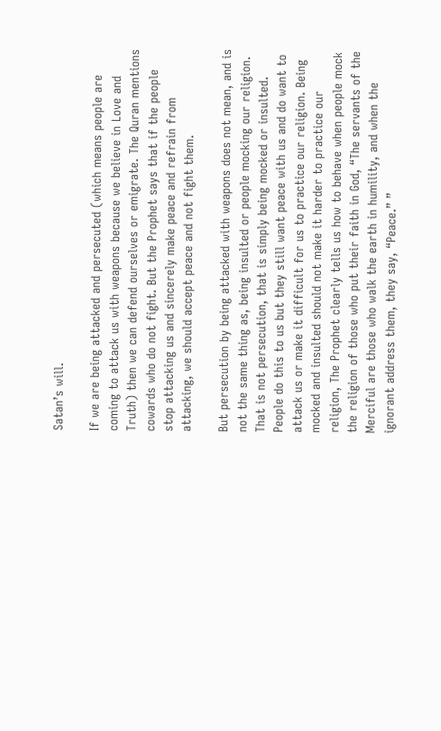Satan’s will.

If we are being attacked and persecuted (which means people are coming to attack us with weapons because we believe in Love and Truth) then we can defend ourselves or emigrate. The Quran mentions cowards who do not fight. But the Prophet says that if the people stop attacking us and sincerely make peace and refrain from attacking, we should accept peace and not fight them.

But persecution by being attacked with weapons does not mean, and is not the same thing as, being insulted or people mocking our religion. That is not persecution, that is simply being mocked or insulted. People do this to us but they still want peace with us and do want to attack us or make it difficult for us to practice our religion. Being mocked and insulted should not make it harder to practice our religion, The Prophet clearly tells us how to behave when people mock the religion of those who put their faith in God, “The servants of the Merciful are those who walk the earth in humility, and when the ignorant address them, they say, “Peace.” ”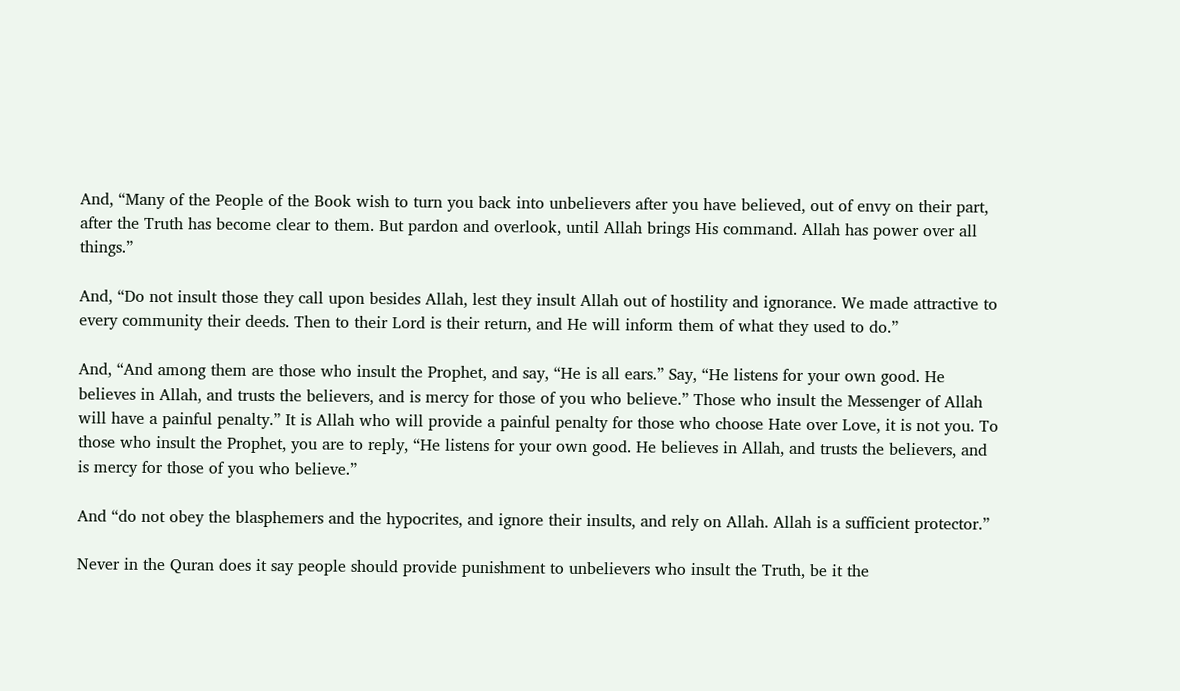And, “Many of the People of the Book wish to turn you back into unbelievers after you have believed, out of envy on their part, after the Truth has become clear to them. But pardon and overlook, until Allah brings His command. Allah has power over all things.”

And, “Do not insult those they call upon besides Allah, lest they insult Allah out of hostility and ignorance. We made attractive to every community their deeds. Then to their Lord is their return, and He will inform them of what they used to do.”

And, “And among them are those who insult the Prophet, and say, “He is all ears.” Say, “He listens for your own good. He believes in Allah, and trusts the believers, and is mercy for those of you who believe.” Those who insult the Messenger of Allah will have a painful penalty.” It is Allah who will provide a painful penalty for those who choose Hate over Love, it is not you. To those who insult the Prophet, you are to reply, “He listens for your own good. He believes in Allah, and trusts the believers, and is mercy for those of you who believe.”

And “do not obey the blasphemers and the hypocrites, and ignore their insults, and rely on Allah. Allah is a sufficient protector.”

Never in the Quran does it say people should provide punishment to unbelievers who insult the Truth, be it the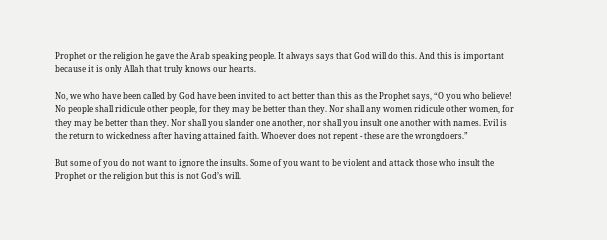Prophet or the religion he gave the Arab speaking people. It always says that God will do this. And this is important because it is only Allah that truly knows our hearts.

No, we who have been called by God have been invited to act better than this as the Prophet says, “O you who believe! No people shall ridicule other people, for they may be better than they. Nor shall any women ridicule other women, for they may be better than they. Nor shall you slander one another, nor shall you insult one another with names. Evil is the return to wickedness after having attained faith. Whoever does not repent - these are the wrongdoers.”

But some of you do not want to ignore the insults. Some of you want to be violent and attack those who insult the Prophet or the religion but this is not God’s will.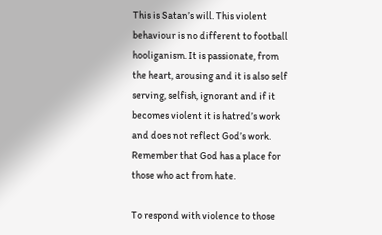This is Satan’s will. This violent behaviour is no different to football hooliganism. It is passionate, from the heart, arousing and it is also self serving, selfish, ignorant and if it becomes violent it is hatred’s work and does not reflect God’s work. Remember that God has a place for those who act from hate.

To respond with violence to those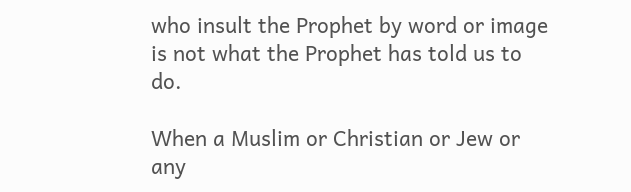who insult the Prophet by word or image is not what the Prophet has told us to do.

When a Muslim or Christian or Jew or any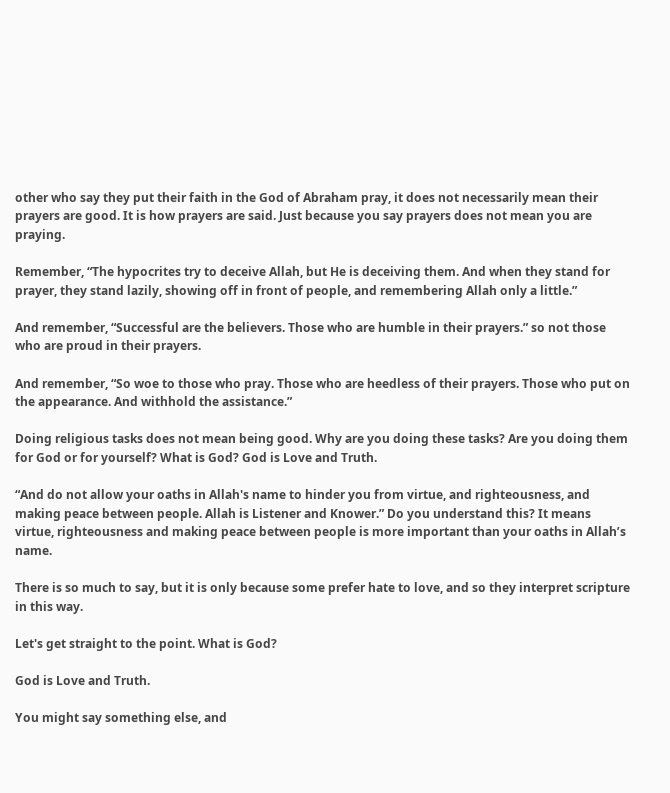other who say they put their faith in the God of Abraham pray, it does not necessarily mean their prayers are good. It is how prayers are said. Just because you say prayers does not mean you are praying.

Remember, “The hypocrites try to deceive Allah, but He is deceiving them. And when they stand for prayer, they stand lazily, showing off in front of people, and remembering Allah only a little.”

And remember, “Successful are the believers. Those who are humble in their prayers.” so not those who are proud in their prayers.

And remember, “So woe to those who pray. Those who are heedless of their prayers. Those who put on the appearance. And withhold the assistance.”

Doing religious tasks does not mean being good. Why are you doing these tasks? Are you doing them for God or for yourself? What is God? God is Love and Truth.

“And do not allow your oaths in Allah's name to hinder you from virtue, and righteousness, and making peace between people. Allah is Listener and Knower.” Do you understand this? It means virtue, righteousness and making peace between people is more important than your oaths in Allah’s name.

There is so much to say, but it is only because some prefer hate to love, and so they interpret scripture in this way.

Let's get straight to the point. What is God?

God is Love and Truth.

You might say something else, and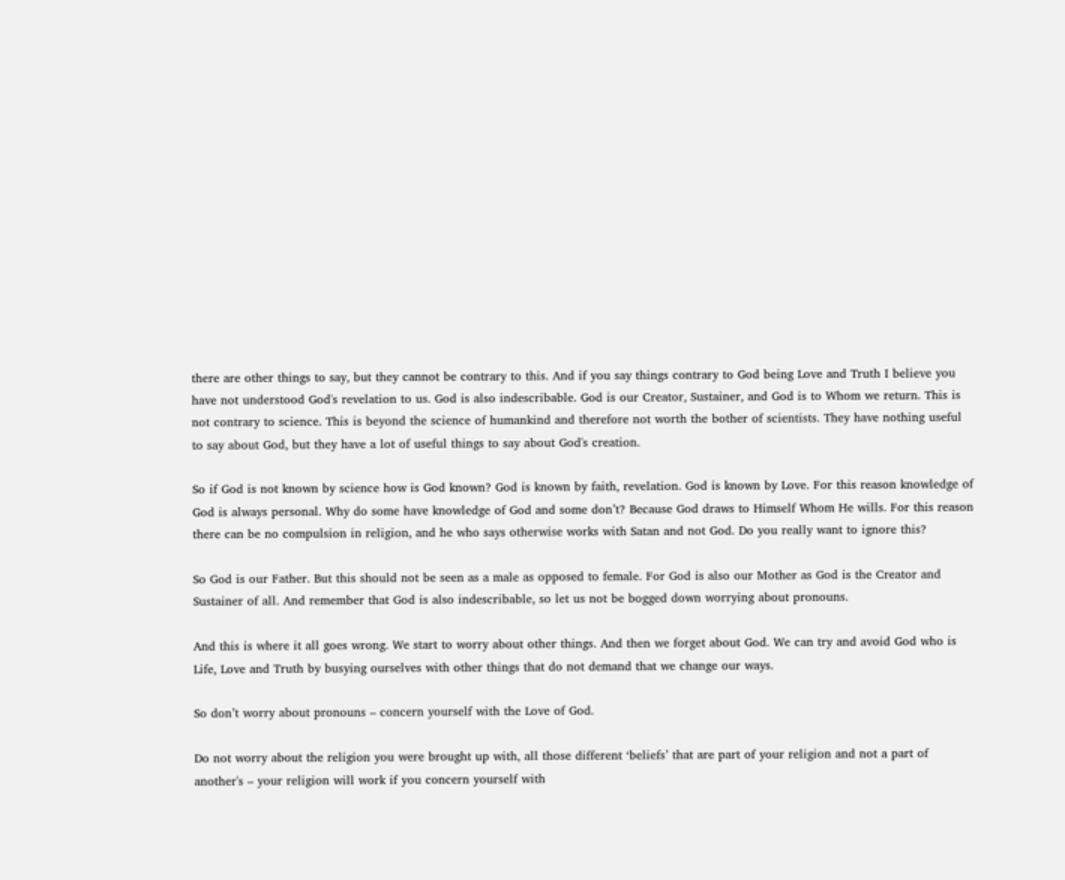there are other things to say, but they cannot be contrary to this. And if you say things contrary to God being Love and Truth I believe you have not understood God's revelation to us. God is also indescribable. God is our Creator, Sustainer, and God is to Whom we return. This is not contrary to science. This is beyond the science of humankind and therefore not worth the bother of scientists. They have nothing useful to say about God, but they have a lot of useful things to say about God's creation.

So if God is not known by science how is God known? God is known by faith, revelation. God is known by Love. For this reason knowledge of God is always personal. Why do some have knowledge of God and some don’t? Because God draws to Himself Whom He wills. For this reason there can be no compulsion in religion, and he who says otherwise works with Satan and not God. Do you really want to ignore this?

So God is our Father. But this should not be seen as a male as opposed to female. For God is also our Mother as God is the Creator and Sustainer of all. And remember that God is also indescribable, so let us not be bogged down worrying about pronouns.

And this is where it all goes wrong. We start to worry about other things. And then we forget about God. We can try and avoid God who is Life, Love and Truth by busying ourselves with other things that do not demand that we change our ways.

So don’t worry about pronouns – concern yourself with the Love of God.

Do not worry about the religion you were brought up with, all those different ‘beliefs’ that are part of your religion and not a part of another's – your religion will work if you concern yourself with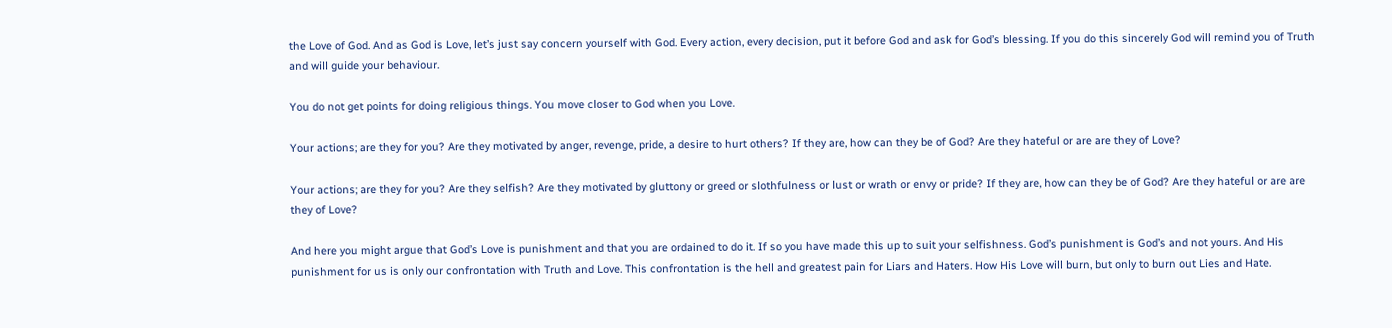the Love of God. And as God is Love, let’s just say concern yourself with God. Every action, every decision, put it before God and ask for God’s blessing. If you do this sincerely God will remind you of Truth and will guide your behaviour.

You do not get points for doing religious things. You move closer to God when you Love.

Your actions; are they for you? Are they motivated by anger, revenge, pride, a desire to hurt others? If they are, how can they be of God? Are they hateful or are are they of Love?

Your actions; are they for you? Are they selfish? Are they motivated by gluttony or greed or slothfulness or lust or wrath or envy or pride? If they are, how can they be of God? Are they hateful or are are they of Love?

And here you might argue that God’s Love is punishment and that you are ordained to do it. If so you have made this up to suit your selfishness. God’s punishment is God’s and not yours. And His punishment for us is only our confrontation with Truth and Love. This confrontation is the hell and greatest pain for Liars and Haters. How His Love will burn, but only to burn out Lies and Hate.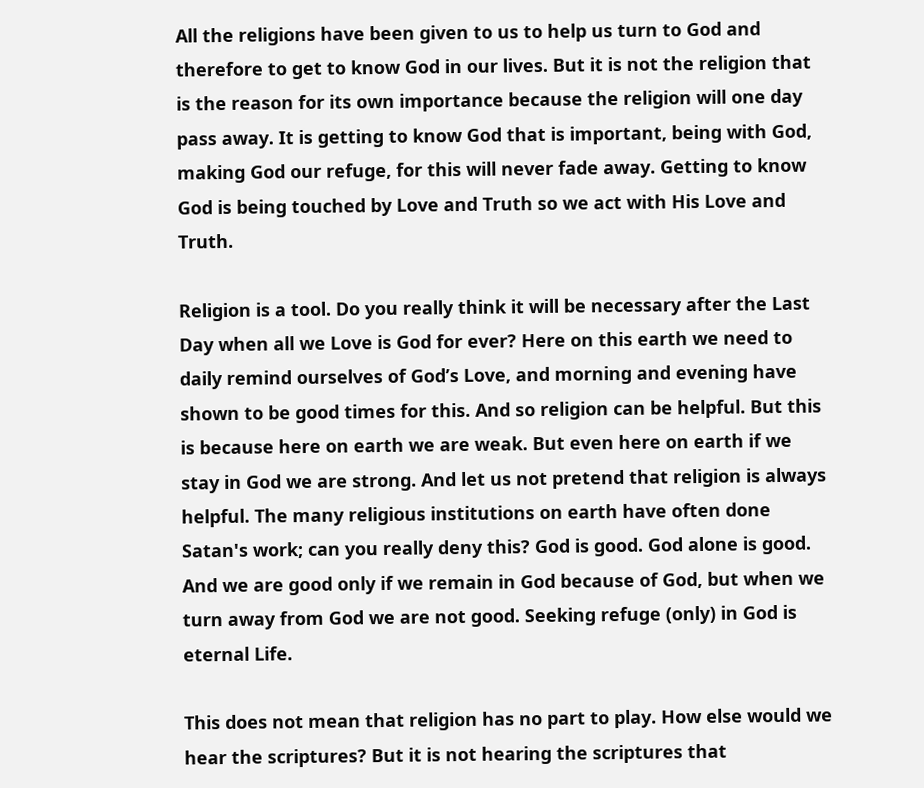All the religions have been given to us to help us turn to God and therefore to get to know God in our lives. But it is not the religion that is the reason for its own importance because the religion will one day pass away. It is getting to know God that is important, being with God, making God our refuge, for this will never fade away. Getting to know God is being touched by Love and Truth so we act with His Love and Truth.

Religion is a tool. Do you really think it will be necessary after the Last Day when all we Love is God for ever? Here on this earth we need to daily remind ourselves of God’s Love, and morning and evening have shown to be good times for this. And so religion can be helpful. But this is because here on earth we are weak. But even here on earth if we stay in God we are strong. And let us not pretend that religion is always helpful. The many religious institutions on earth have often done Satan's work; can you really deny this? God is good. God alone is good. And we are good only if we remain in God because of God, but when we turn away from God we are not good. Seeking refuge (only) in God is eternal Life.

This does not mean that religion has no part to play. How else would we hear the scriptures? But it is not hearing the scriptures that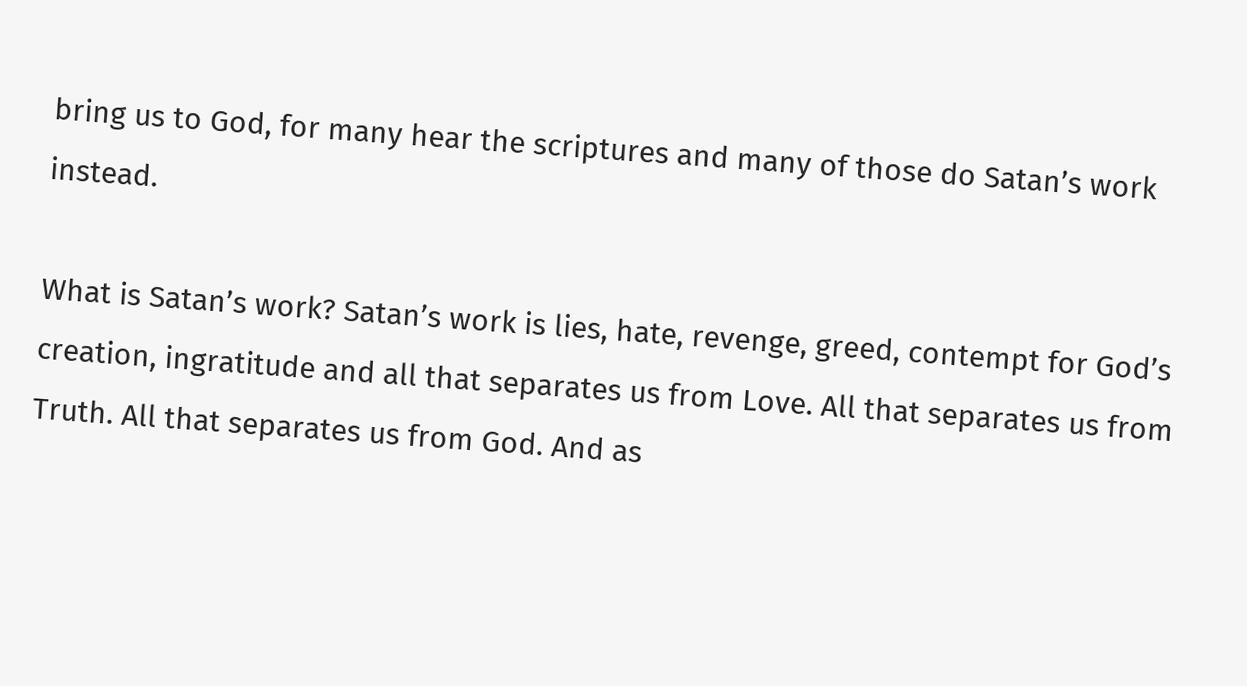bring us to God, for many hear the scriptures and many of those do Satan’s work instead.

What is Satan’s work? Satan’s work is lies, hate, revenge, greed, contempt for God’s creation, ingratitude and all that separates us from Love. All that separates us from Truth. All that separates us from God. And as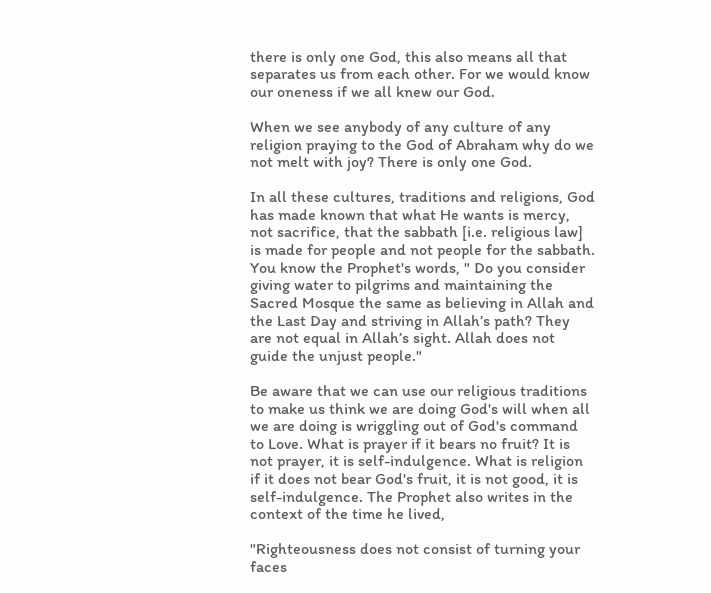there is only one God, this also means all that separates us from each other. For we would know our oneness if we all knew our God.

When we see anybody of any culture of any religion praying to the God of Abraham why do we not melt with joy? There is only one God.

In all these cultures, traditions and religions, God has made known that what He wants is mercy, not sacrifice, that the sabbath [i.e. religious law] is made for people and not people for the sabbath. You know the Prophet's words, " Do you consider giving water to pilgrims and maintaining the Sacred Mosque the same as believing in Allah and the Last Day and striving in Allah’s path? They are not equal in Allah’s sight. Allah does not guide the unjust people."

Be aware that we can use our religious traditions to make us think we are doing God's will when all we are doing is wriggling out of God's command to Love. What is prayer if it bears no fruit? It is not prayer, it is self-indulgence. What is religion if it does not bear God's fruit, it is not good, it is self-indulgence. The Prophet also writes in the context of the time he lived,

"Righteousness does not consist of turning your faces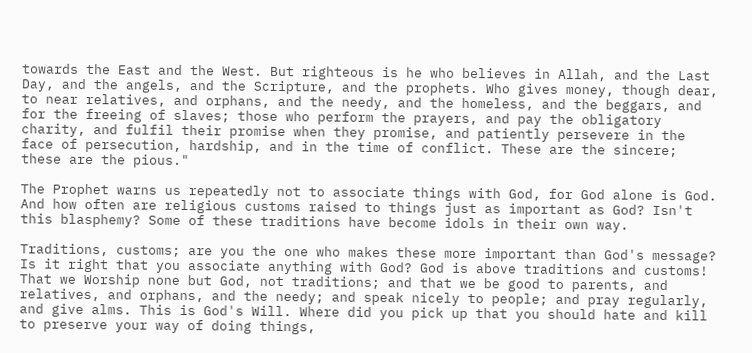towards the East and the West. But righteous is he who believes in Allah, and the Last Day, and the angels, and the Scripture, and the prophets. Who gives money, though dear, to near relatives, and orphans, and the needy, and the homeless, and the beggars, and for the freeing of slaves; those who perform the prayers, and pay the obligatory charity, and fulfil their promise when they promise, and patiently persevere in the face of persecution, hardship, and in the time of conflict. These are the sincere; these are the pious."

The Prophet warns us repeatedly not to associate things with God, for God alone is God. And how often are religious customs raised to things just as important as God? Isn't this blasphemy? Some of these traditions have become idols in their own way.

Traditions, customs; are you the one who makes these more important than God's message? Is it right that you associate anything with God? God is above traditions and customs! That we Worship none but God, not traditions; and that we be good to parents, and relatives, and orphans, and the needy; and speak nicely to people; and pray regularly, and give alms. This is God's Will. Where did you pick up that you should hate and kill to preserve your way of doing things,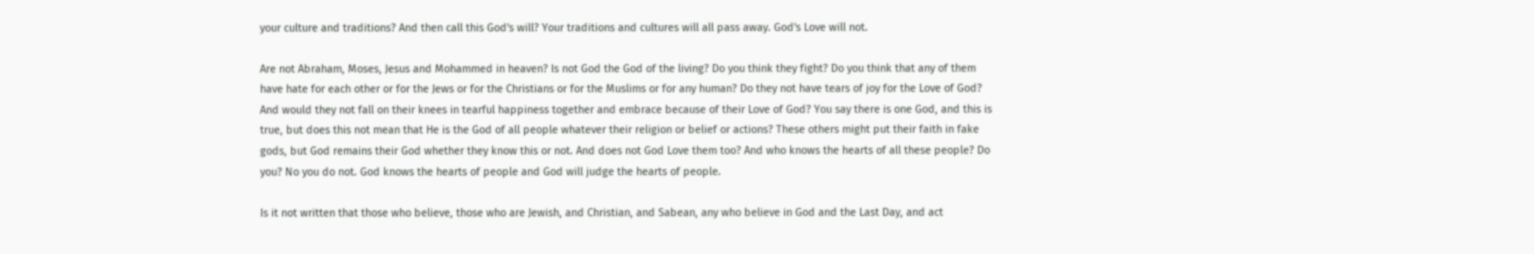your culture and traditions? And then call this God's will? Your traditions and cultures will all pass away. God's Love will not.

Are not Abraham, Moses, Jesus and Mohammed in heaven? Is not God the God of the living? Do you think they fight? Do you think that any of them have hate for each other or for the Jews or for the Christians or for the Muslims or for any human? Do they not have tears of joy for the Love of God? And would they not fall on their knees in tearful happiness together and embrace because of their Love of God? You say there is one God, and this is true, but does this not mean that He is the God of all people whatever their religion or belief or actions? These others might put their faith in fake gods, but God remains their God whether they know this or not. And does not God Love them too? And who knows the hearts of all these people? Do you? No you do not. God knows the hearts of people and God will judge the hearts of people.

Is it not written that those who believe, those who are Jewish, and Christian, and Sabean, any who believe in God and the Last Day, and act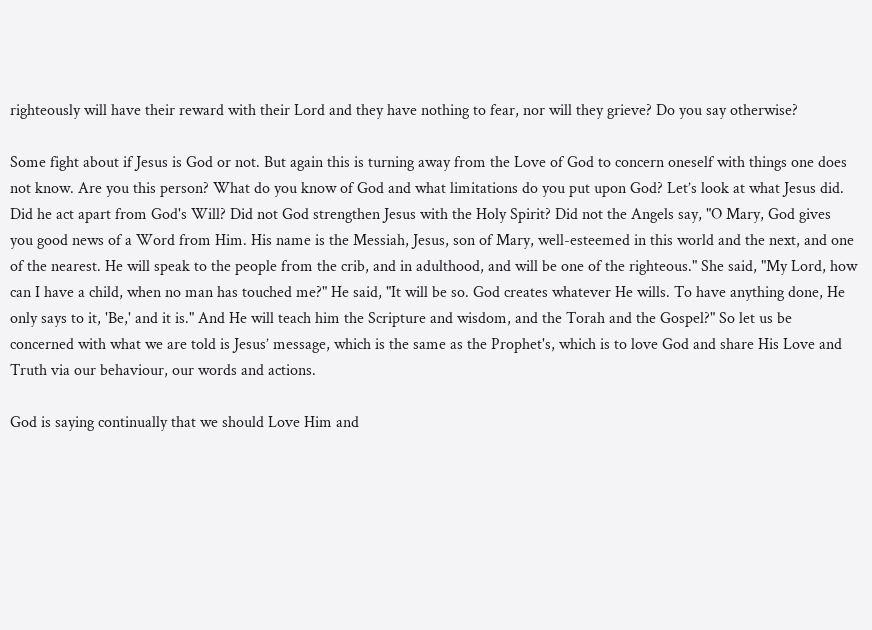righteously will have their reward with their Lord and they have nothing to fear, nor will they grieve? Do you say otherwise?

Some fight about if Jesus is God or not. But again this is turning away from the Love of God to concern oneself with things one does not know. Are you this person? What do you know of God and what limitations do you put upon God? Let’s look at what Jesus did. Did he act apart from God's Will? Did not God strengthen Jesus with the Holy Spirit? Did not the Angels say, "O Mary, God gives you good news of a Word from Him. His name is the Messiah, Jesus, son of Mary, well-esteemed in this world and the next, and one of the nearest. He will speak to the people from the crib, and in adulthood, and will be one of the righteous." She said, "My Lord, how can I have a child, when no man has touched me?" He said, "It will be so. God creates whatever He wills. To have anything done, He only says to it, 'Be,' and it is." And He will teach him the Scripture and wisdom, and the Torah and the Gospel?" So let us be concerned with what we are told is Jesus’ message, which is the same as the Prophet's, which is to love God and share His Love and Truth via our behaviour, our words and actions.

God is saying continually that we should Love Him and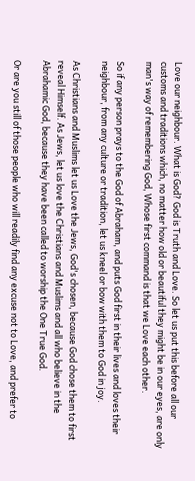Love our neighbour. What is God? God is Truth and Love. So let us put this before all our customs and traditions which, no matter how old or beautiful they might be in our eyes, are only man's way of remembering God, Whose first command is that we Love each other.

So if any person prays to the God of Abraham, and puts God first in their lives and loves their neighbour, from any culture or tradition, let us kneel or bow with them to God in joy.

As Christians and Muslims let us Love the Jews, God's chosen, because God chose them to first reveal Himself. As Jews, let us love the Christians and Muslims and all who believe in the Abrahamic God, because they have been called to worship the One True God.

Or are you still of those people who will readily find any excuse not to Love, and prefer to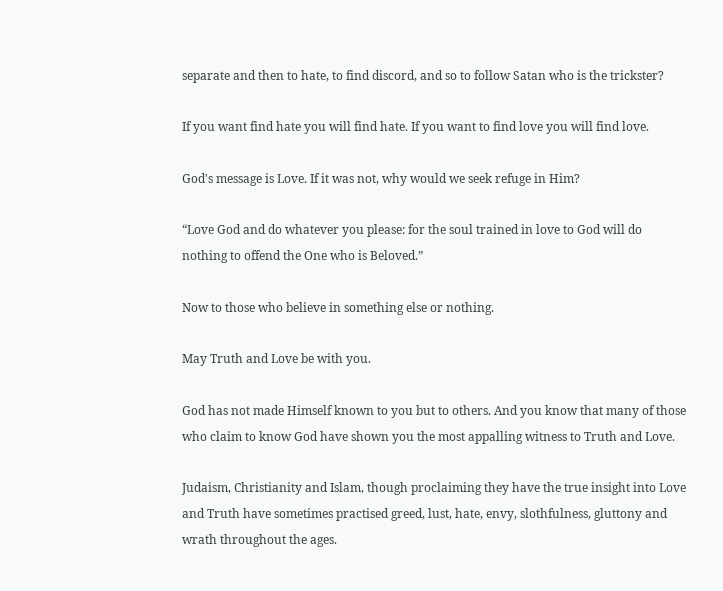separate and then to hate, to find discord, and so to follow Satan who is the trickster?

If you want find hate you will find hate. If you want to find love you will find love.

God's message is Love. If it was not, why would we seek refuge in Him?

“Love God and do whatever you please: for the soul trained in love to God will do nothing to offend the One who is Beloved.”

Now to those who believe in something else or nothing.

May Truth and Love be with you.

God has not made Himself known to you but to others. And you know that many of those who claim to know God have shown you the most appalling witness to Truth and Love.

Judaism, Christianity and Islam, though proclaiming they have the true insight into Love and Truth have sometimes practised greed, lust, hate, envy, slothfulness, gluttony and wrath throughout the ages.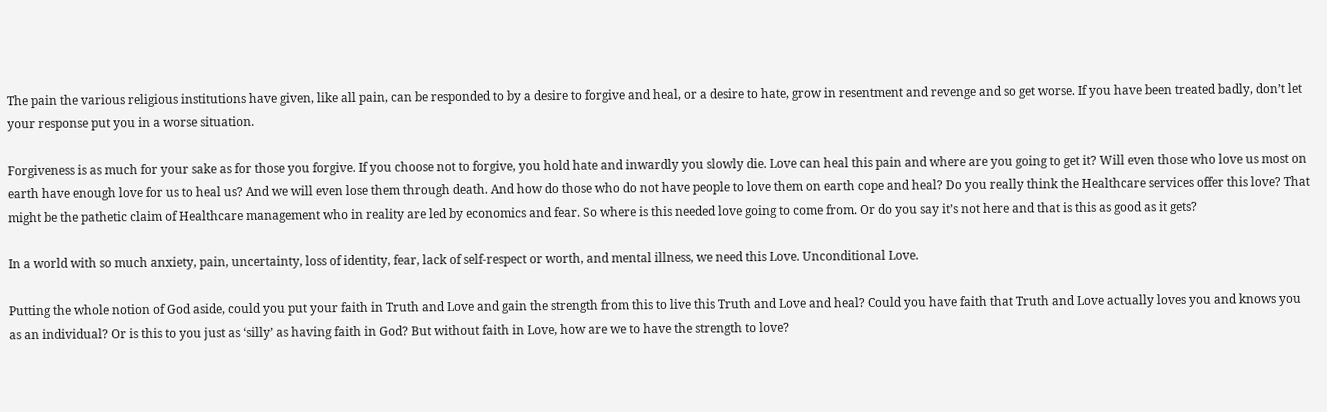The pain the various religious institutions have given, like all pain, can be responded to by a desire to forgive and heal, or a desire to hate, grow in resentment and revenge and so get worse. If you have been treated badly, don’t let your response put you in a worse situation.

Forgiveness is as much for your sake as for those you forgive. If you choose not to forgive, you hold hate and inwardly you slowly die. Love can heal this pain and where are you going to get it? Will even those who love us most on earth have enough love for us to heal us? And we will even lose them through death. And how do those who do not have people to love them on earth cope and heal? Do you really think the Healthcare services offer this love? That might be the pathetic claim of Healthcare management who in reality are led by economics and fear. So where is this needed love going to come from. Or do you say it’s not here and that is this as good as it gets?

In a world with so much anxiety, pain, uncertainty, loss of identity, fear, lack of self-respect or worth, and mental illness, we need this Love. Unconditional Love.

Putting the whole notion of God aside, could you put your faith in Truth and Love and gain the strength from this to live this Truth and Love and heal? Could you have faith that Truth and Love actually loves you and knows you as an individual? Or is this to you just as ‘silly’ as having faith in God? But without faith in Love, how are we to have the strength to love?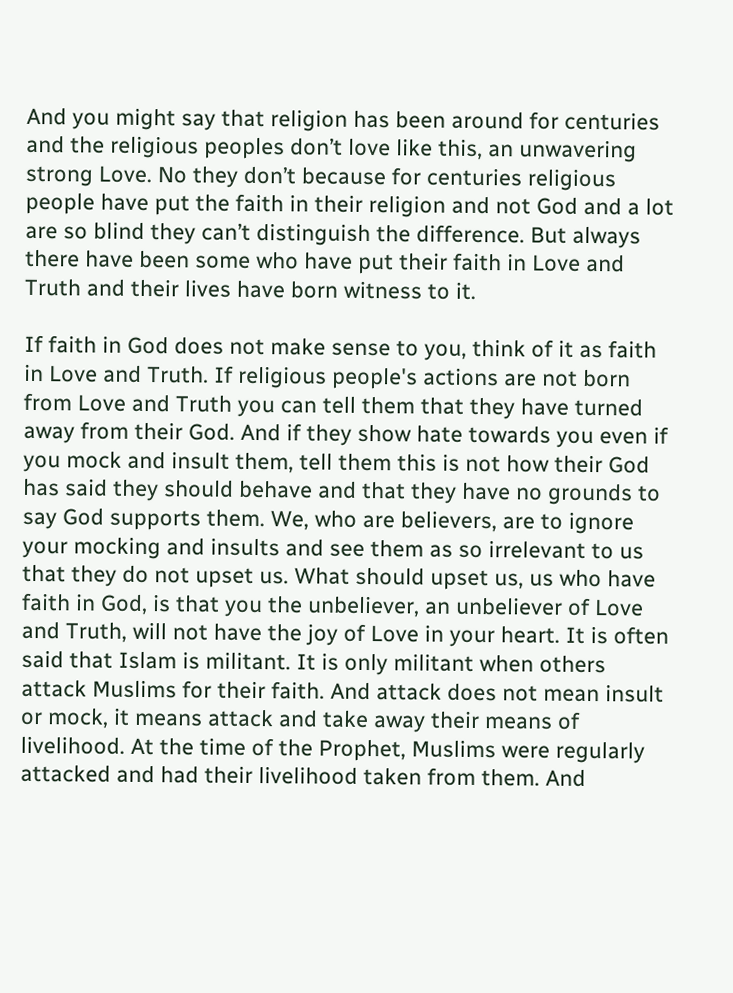And you might say that religion has been around for centuries and the religious peoples don’t love like this, an unwavering strong Love. No they don’t because for centuries religious people have put the faith in their religion and not God and a lot are so blind they can’t distinguish the difference. But always there have been some who have put their faith in Love and Truth and their lives have born witness to it.

If faith in God does not make sense to you, think of it as faith in Love and Truth. If religious people's actions are not born from Love and Truth you can tell them that they have turned away from their God. And if they show hate towards you even if you mock and insult them, tell them this is not how their God has said they should behave and that they have no grounds to say God supports them. We, who are believers, are to ignore your mocking and insults and see them as so irrelevant to us that they do not upset us. What should upset us, us who have faith in God, is that you the unbeliever, an unbeliever of Love and Truth, will not have the joy of Love in your heart. It is often said that Islam is militant. It is only militant when others attack Muslims for their faith. And attack does not mean insult or mock, it means attack and take away their means of livelihood. At the time of the Prophet, Muslims were regularly attacked and had their livelihood taken from them. And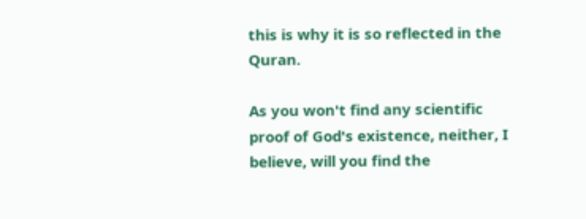this is why it is so reflected in the Quran.

As you won't find any scientific proof of God's existence, neither, I believe, will you find the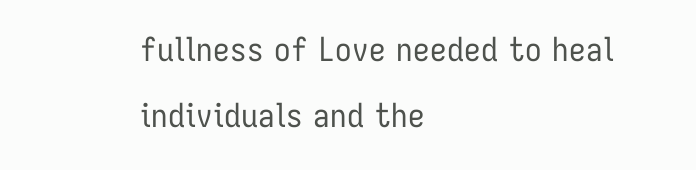fullness of Love needed to heal individuals and the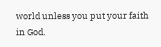world unless you put your faith in God.